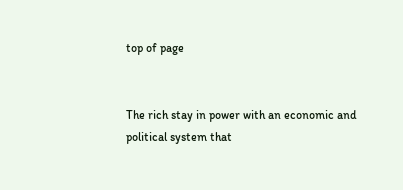top of page


The rich stay in power with an economic and political system that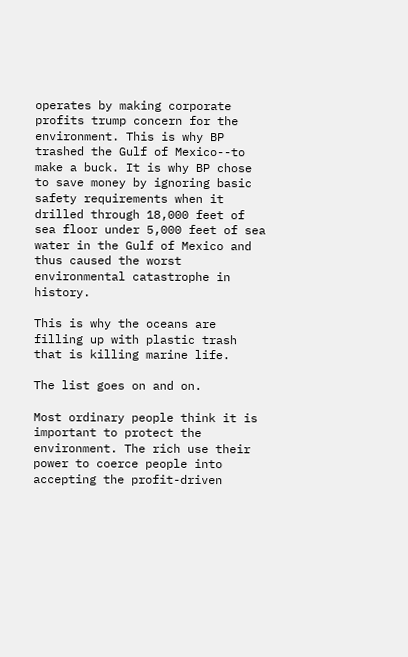operates by making corporate profits trump concern for the environment. This is why BP trashed the Gulf of Mexico--to make a buck. It is why BP chose to save money by ignoring basic safety requirements when it drilled through 18,000 feet of sea floor under 5,000 feet of sea water in the Gulf of Mexico and thus caused the worst environmental catastrophe in history.

This is why the oceans are filling up with plastic trash that is killing marine life.

The list goes on and on.

Most ordinary people think it is important to protect the environment. The rich use their power to coerce people into accepting the profit-driven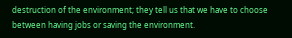destruction of the environment; they tell us that we have to choose between having jobs or saving the environment.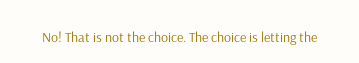No! That is not the choice. The choice is letting the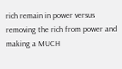rich remain in power versus removing the rich from power and making a MUCH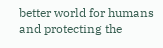better world for humans and protecting the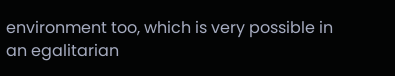environment too, which is very possible in an egalitarian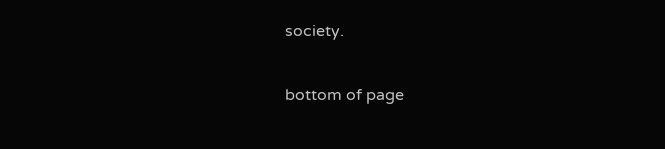society.

bottom of page